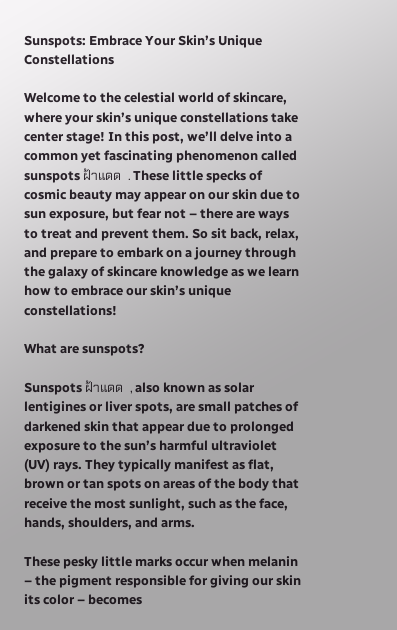Sunspots: Embrace Your Skin’s Unique Constellations

Welcome to the celestial world of skincare, where your skin’s unique constellations take center stage! In this post, we’ll delve into a common yet fascinating phenomenon called sunspots ฝ้าแดด  . These little specks of cosmic beauty may appear on our skin due to sun exposure, but fear not – there are ways to treat and prevent them. So sit back, relax, and prepare to embark on a journey through the galaxy of skincare knowledge as we learn how to embrace our skin’s unique constellations!

What are sunspots?

Sunspots ฝ้าแดด  , also known as solar lentigines or liver spots, are small patches of darkened skin that appear due to prolonged exposure to the sun’s harmful ultraviolet (UV) rays. They typically manifest as flat, brown or tan spots on areas of the body that receive the most sunlight, such as the face, hands, shoulders, and arms.

These pesky little marks occur when melanin – the pigment responsible for giving our skin its color – becomes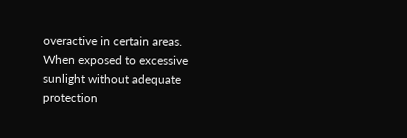overactive in certain areas. When exposed to excessive sunlight without adequate protection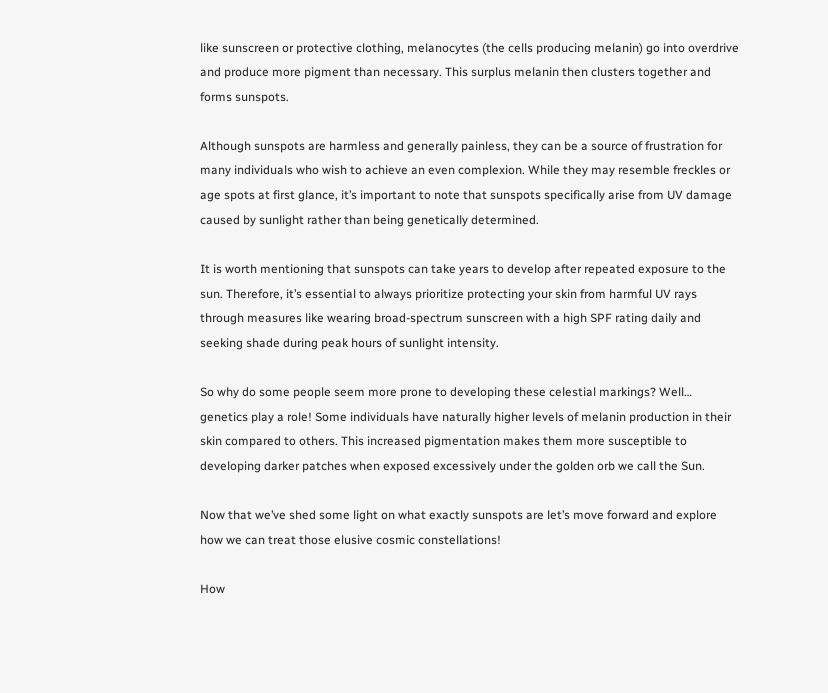like sunscreen or protective clothing, melanocytes (the cells producing melanin) go into overdrive and produce more pigment than necessary. This surplus melanin then clusters together and forms sunspots.

Although sunspots are harmless and generally painless, they can be a source of frustration for many individuals who wish to achieve an even complexion. While they may resemble freckles or age spots at first glance, it’s important to note that sunspots specifically arise from UV damage caused by sunlight rather than being genetically determined.

It is worth mentioning that sunspots can take years to develop after repeated exposure to the sun. Therefore, it’s essential to always prioritize protecting your skin from harmful UV rays through measures like wearing broad-spectrum sunscreen with a high SPF rating daily and seeking shade during peak hours of sunlight intensity.

So why do some people seem more prone to developing these celestial markings? Well… genetics play a role! Some individuals have naturally higher levels of melanin production in their skin compared to others. This increased pigmentation makes them more susceptible to developing darker patches when exposed excessively under the golden orb we call the Sun.

Now that we’ve shed some light on what exactly sunspots are let’s move forward and explore how we can treat those elusive cosmic constellations!

How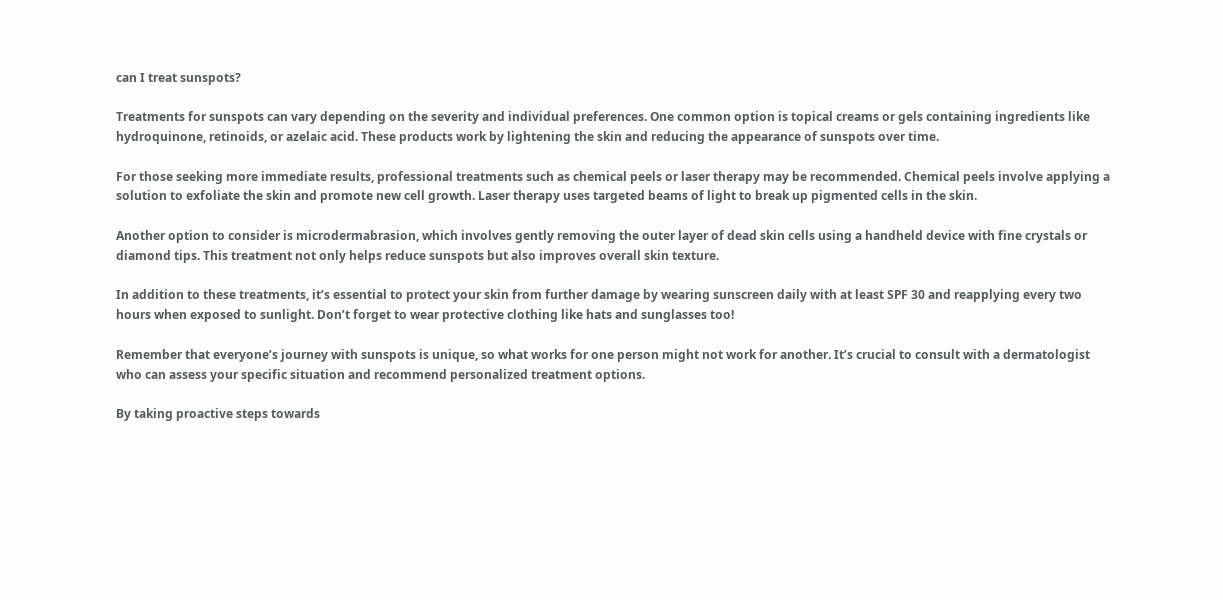can I treat sunspots?

Treatments for sunspots can vary depending on the severity and individual preferences. One common option is topical creams or gels containing ingredients like hydroquinone, retinoids, or azelaic acid. These products work by lightening the skin and reducing the appearance of sunspots over time.

For those seeking more immediate results, professional treatments such as chemical peels or laser therapy may be recommended. Chemical peels involve applying a solution to exfoliate the skin and promote new cell growth. Laser therapy uses targeted beams of light to break up pigmented cells in the skin.

Another option to consider is microdermabrasion, which involves gently removing the outer layer of dead skin cells using a handheld device with fine crystals or diamond tips. This treatment not only helps reduce sunspots but also improves overall skin texture.

In addition to these treatments, it’s essential to protect your skin from further damage by wearing sunscreen daily with at least SPF 30 and reapplying every two hours when exposed to sunlight. Don’t forget to wear protective clothing like hats and sunglasses too!

Remember that everyone’s journey with sunspots is unique, so what works for one person might not work for another. It’s crucial to consult with a dermatologist who can assess your specific situation and recommend personalized treatment options.

By taking proactive steps towards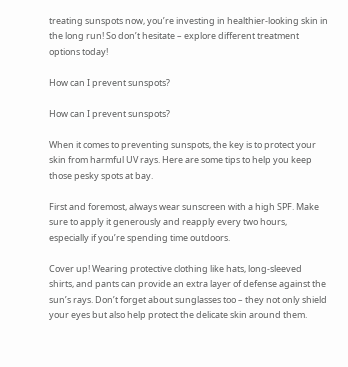treating sunspots now, you’re investing in healthier-looking skin in the long run! So don’t hesitate – explore different treatment options today!

How can I prevent sunspots?

How can I prevent sunspots?

When it comes to preventing sunspots, the key is to protect your skin from harmful UV rays. Here are some tips to help you keep those pesky spots at bay.

First and foremost, always wear sunscreen with a high SPF. Make sure to apply it generously and reapply every two hours, especially if you’re spending time outdoors.

Cover up! Wearing protective clothing like hats, long-sleeved shirts, and pants can provide an extra layer of defense against the sun’s rays. Don’t forget about sunglasses too – they not only shield your eyes but also help protect the delicate skin around them.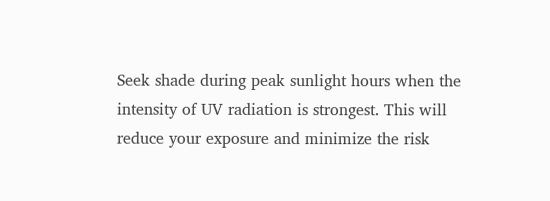Seek shade during peak sunlight hours when the intensity of UV radiation is strongest. This will reduce your exposure and minimize the risk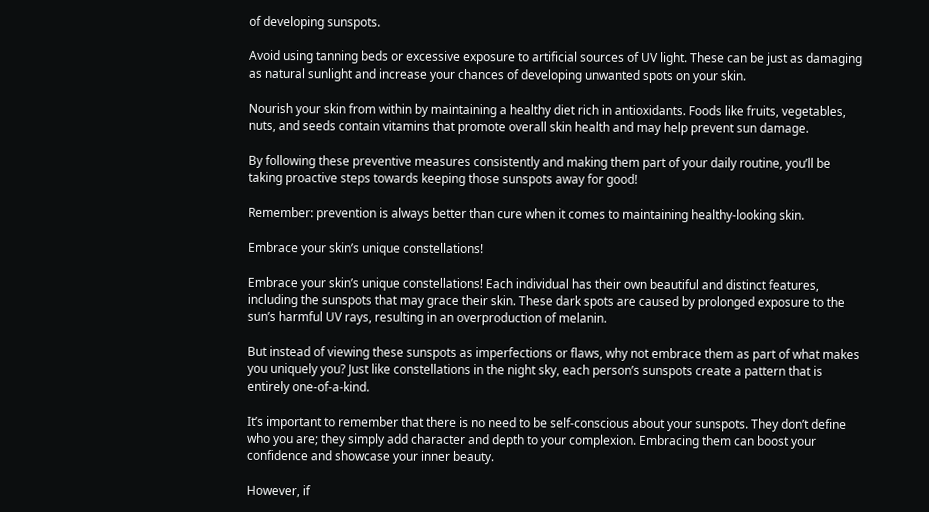of developing sunspots.

Avoid using tanning beds or excessive exposure to artificial sources of UV light. These can be just as damaging as natural sunlight and increase your chances of developing unwanted spots on your skin.

Nourish your skin from within by maintaining a healthy diet rich in antioxidants. Foods like fruits, vegetables, nuts, and seeds contain vitamins that promote overall skin health and may help prevent sun damage.

By following these preventive measures consistently and making them part of your daily routine, you’ll be taking proactive steps towards keeping those sunspots away for good!

Remember: prevention is always better than cure when it comes to maintaining healthy-looking skin.

Embrace your skin’s unique constellations!

Embrace your skin’s unique constellations! Each individual has their own beautiful and distinct features, including the sunspots that may grace their skin. These dark spots are caused by prolonged exposure to the sun’s harmful UV rays, resulting in an overproduction of melanin.

But instead of viewing these sunspots as imperfections or flaws, why not embrace them as part of what makes you uniquely you? Just like constellations in the night sky, each person’s sunspots create a pattern that is entirely one-of-a-kind.

It’s important to remember that there is no need to be self-conscious about your sunspots. They don’t define who you are; they simply add character and depth to your complexion. Embracing them can boost your confidence and showcase your inner beauty.

However, if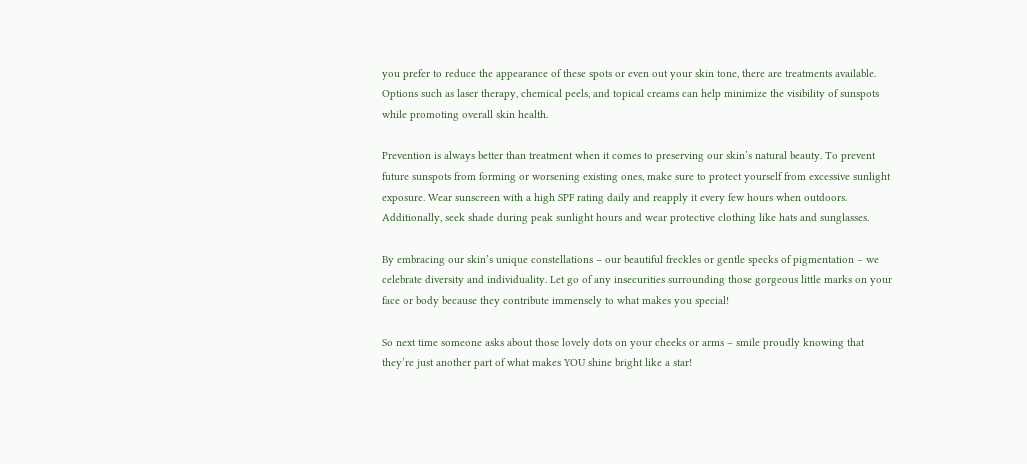you prefer to reduce the appearance of these spots or even out your skin tone, there are treatments available. Options such as laser therapy, chemical peels, and topical creams can help minimize the visibility of sunspots while promoting overall skin health.

Prevention is always better than treatment when it comes to preserving our skin’s natural beauty. To prevent future sunspots from forming or worsening existing ones, make sure to protect yourself from excessive sunlight exposure. Wear sunscreen with a high SPF rating daily and reapply it every few hours when outdoors. Additionally, seek shade during peak sunlight hours and wear protective clothing like hats and sunglasses.

By embracing our skin’s unique constellations – our beautiful freckles or gentle specks of pigmentation – we celebrate diversity and individuality. Let go of any insecurities surrounding those gorgeous little marks on your face or body because they contribute immensely to what makes you special!

So next time someone asks about those lovely dots on your cheeks or arms – smile proudly knowing that they’re just another part of what makes YOU shine bright like a star!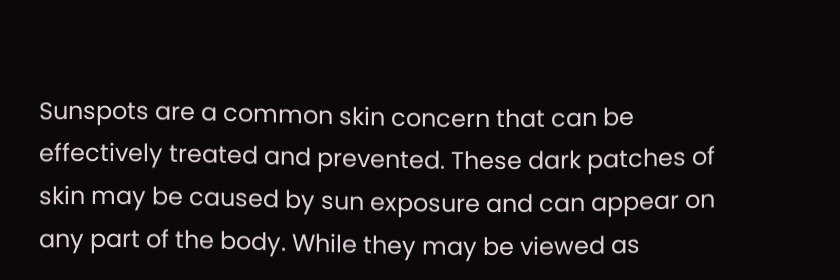Sunspots are a common skin concern that can be effectively treated and prevented. These dark patches of skin may be caused by sun exposure and can appear on any part of the body. While they may be viewed as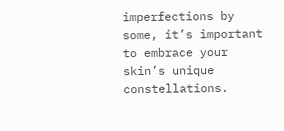imperfections by some, it’s important to embrace your skin’s unique constellations.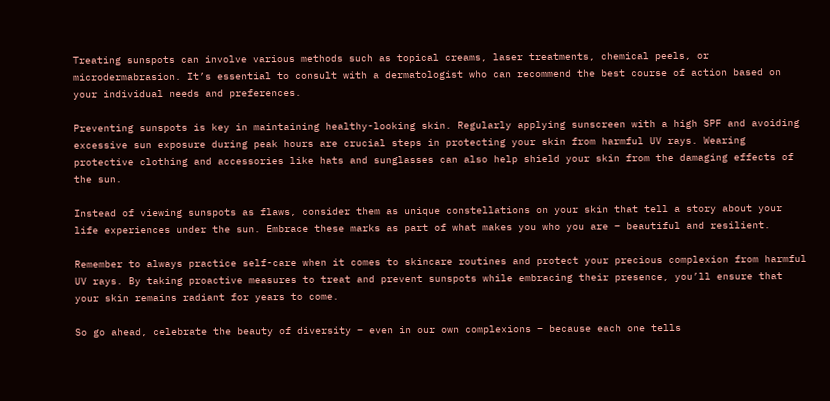Treating sunspots can involve various methods such as topical creams, laser treatments, chemical peels, or microdermabrasion. It’s essential to consult with a dermatologist who can recommend the best course of action based on your individual needs and preferences.

Preventing sunspots is key in maintaining healthy-looking skin. Regularly applying sunscreen with a high SPF and avoiding excessive sun exposure during peak hours are crucial steps in protecting your skin from harmful UV rays. Wearing protective clothing and accessories like hats and sunglasses can also help shield your skin from the damaging effects of the sun.

Instead of viewing sunspots as flaws, consider them as unique constellations on your skin that tell a story about your life experiences under the sun. Embrace these marks as part of what makes you who you are – beautiful and resilient.

Remember to always practice self-care when it comes to skincare routines and protect your precious complexion from harmful UV rays. By taking proactive measures to treat and prevent sunspots while embracing their presence, you’ll ensure that your skin remains radiant for years to come.

So go ahead, celebrate the beauty of diversity – even in our own complexions – because each one tells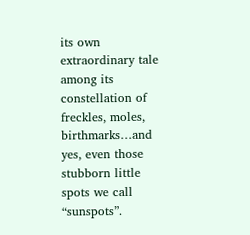its own extraordinary tale among its constellation of freckles, moles, birthmarks…and yes, even those stubborn little spots we call “sunspots”.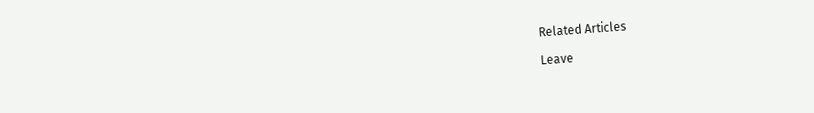Related Articles

Leave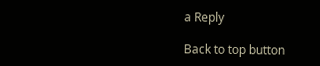a Reply

Back to top button